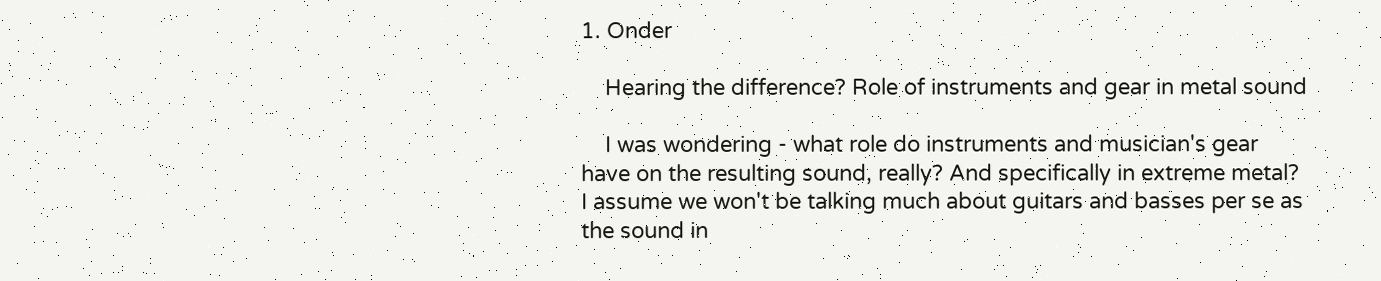1. Onder

    Hearing the difference? Role of instruments and gear in metal sound

    I was wondering - what role do instruments and musician's gear have on the resulting sound, really? And specifically in extreme metal? I assume we won't be talking much about guitars and basses per se as the sound in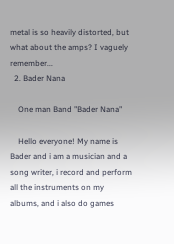metal is so heavily distorted, but what about the amps? I vaguely remember...
  2. Bader Nana

    One man Band "Bader Nana"

    Hello everyone! My name is Bader and i am a musician and a song writer, i record and perform all the instruments on my albums, and i also do games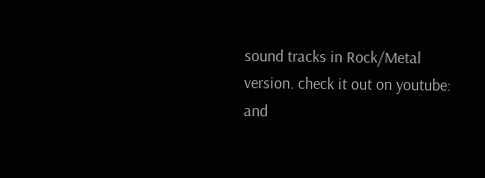sound tracks in Rock/Metal version. check it out on youtube: and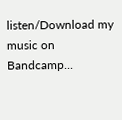listen/Download my music on Bandcamp...